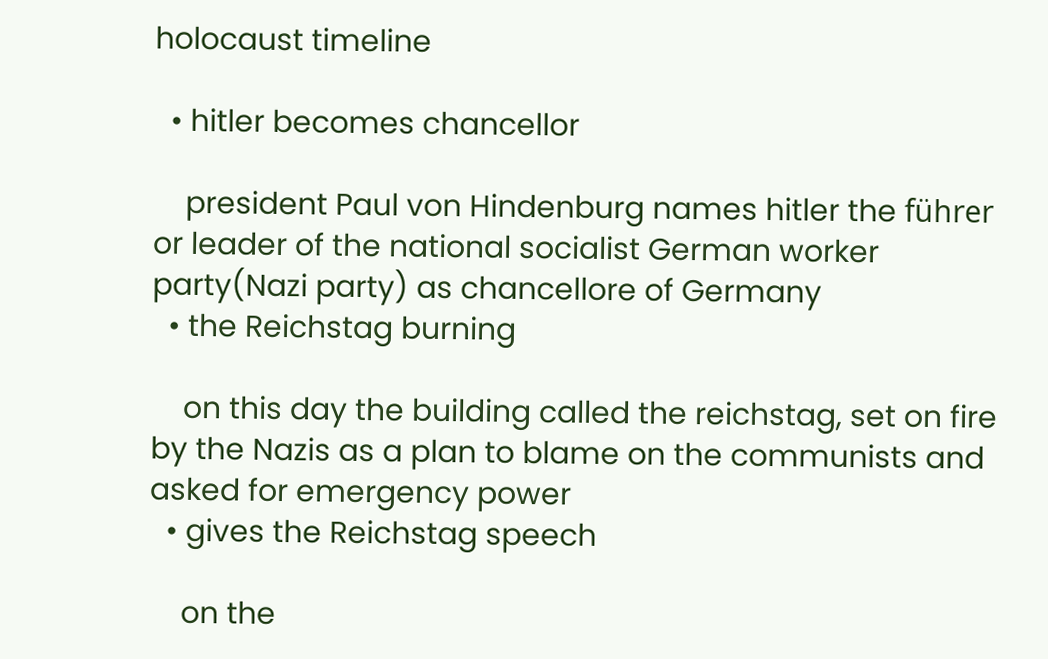holocaust timeline

  • hitler becomes chancellor

    president Paul von Hindenburg names hitler the führer or leader of the national socialist German worker party(Nazi party) as chancellore of Germany
  • the Reichstag burning

    on this day the building called the reichstag, set on fire by the Nazis as a plan to blame on the communists and asked for emergency power
  • gives the Reichstag speech

    on the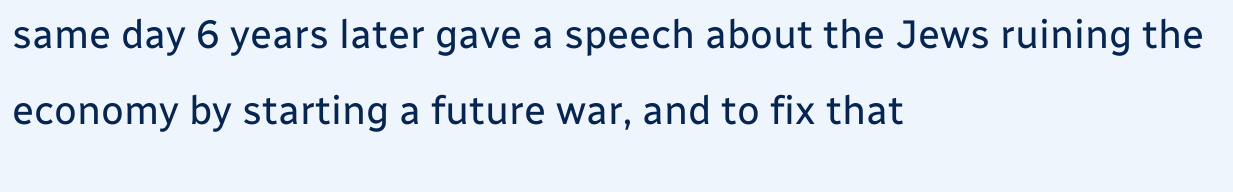same day 6 years later gave a speech about the Jews ruining the economy by starting a future war, and to fix that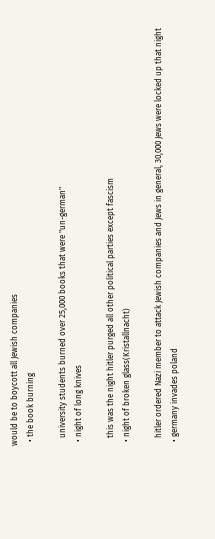would be to boycott all Jewish companies
  • the book burning

    university students burned over 25,000 books that were "un-german"
  • night of long knives

    this was the night hitler purged all other political parties except fascism
  • night of broken glass(Kristallnacht)

    hitler ordered Nazi member to attack Jewish companies and Jews in general, 30,000 Jews were locked up that night
  • germany invades poland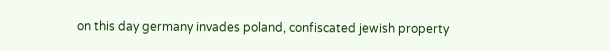on this day germany invades poland, confiscated jewish property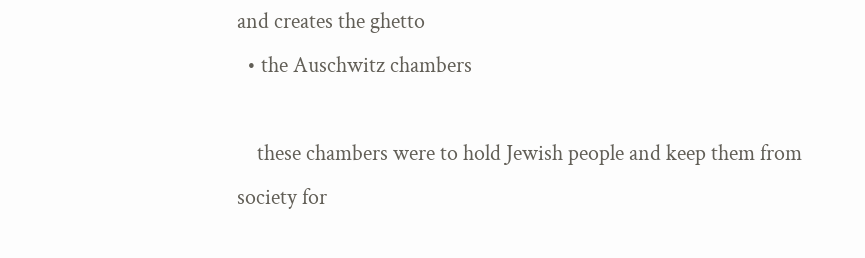and creates the ghetto
  • the Auschwitz chambers

    these chambers were to hold Jewish people and keep them from society for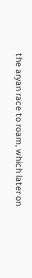the aryan race to roam, which later on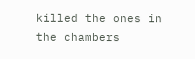killed the ones in the chambers